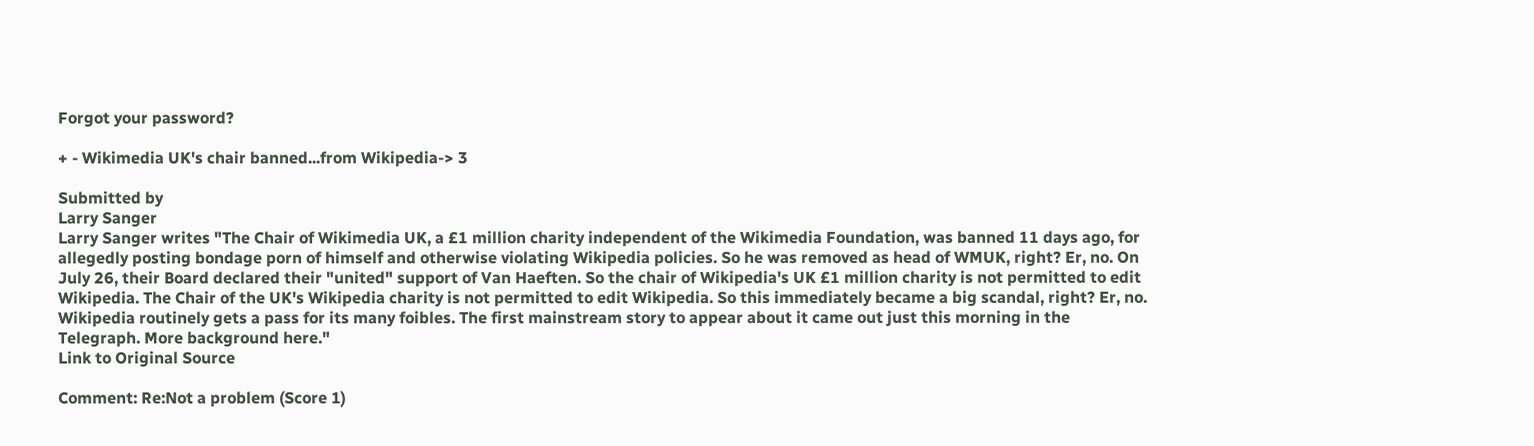Forgot your password?

+ - Wikimedia UK's chair banned...from Wikipedia-> 3

Submitted by
Larry Sanger
Larry Sanger writes "The Chair of Wikimedia UK, a £1 million charity independent of the Wikimedia Foundation, was banned 11 days ago, for allegedly posting bondage porn of himself and otherwise violating Wikipedia policies. So he was removed as head of WMUK, right? Er, no. On July 26, their Board declared their "united" support of Van Haeften. So the chair of Wikipedia's UK £1 million charity is not permitted to edit Wikipedia. The Chair of the UK's Wikipedia charity is not permitted to edit Wikipedia. So this immediately became a big scandal, right? Er, no. Wikipedia routinely gets a pass for its many foibles. The first mainstream story to appear about it came out just this morning in the Telegraph. More background here."
Link to Original Source

Comment: Re:Not a problem (Score 1)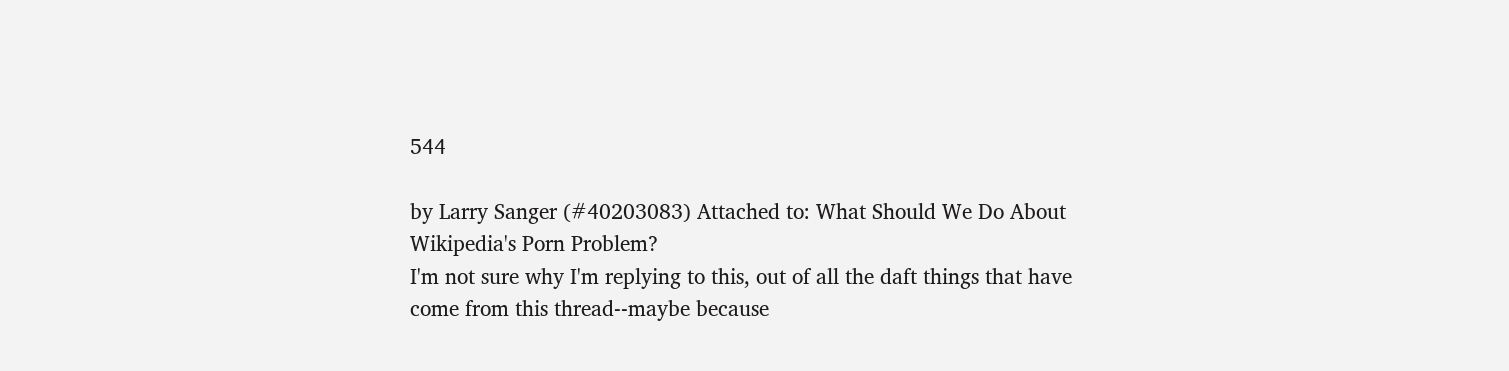544

by Larry Sanger (#40203083) Attached to: What Should We Do About Wikipedia's Porn Problem?
I'm not sure why I'm replying to this, out of all the daft things that have come from this thread--maybe because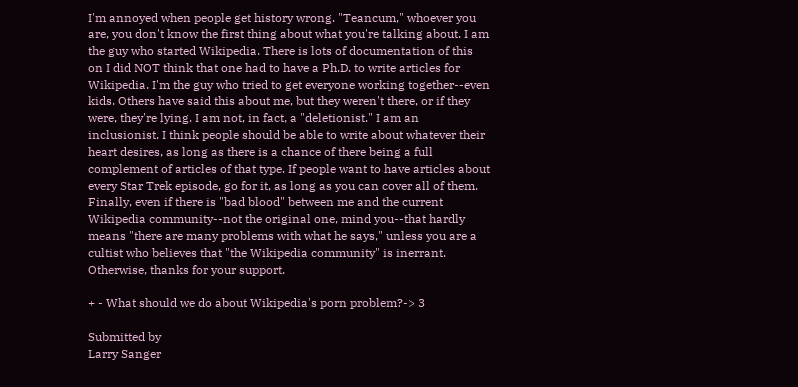I'm annoyed when people get history wrong. "Teancum," whoever you are, you don't know the first thing about what you're talking about. I am the guy who started Wikipedia. There is lots of documentation of this on I did NOT think that one had to have a Ph.D. to write articles for Wikipedia. I'm the guy who tried to get everyone working together--even kids. Others have said this about me, but they weren't there, or if they were, they're lying. I am not, in fact, a "deletionist." I am an inclusionist. I think people should be able to write about whatever their heart desires, as long as there is a chance of there being a full complement of articles of that type. If people want to have articles about every Star Trek episode, go for it, as long as you can cover all of them. Finally, even if there is "bad blood" between me and the current Wikipedia community--not the original one, mind you--that hardly means "there are many problems with what he says," unless you are a cultist who believes that "the Wikipedia community" is inerrant. Otherwise, thanks for your support.

+ - What should we do about Wikipedia's porn problem?-> 3

Submitted by
Larry Sanger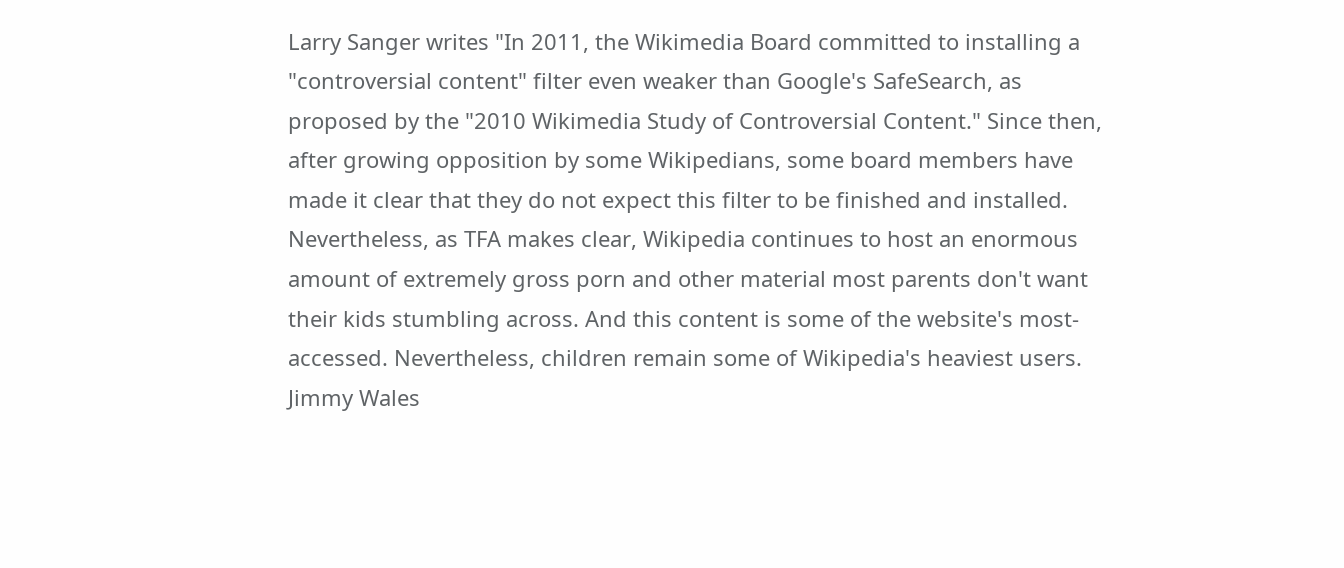Larry Sanger writes "In 2011, the Wikimedia Board committed to installing a "controversial content" filter even weaker than Google's SafeSearch, as proposed by the "2010 Wikimedia Study of Controversial Content." Since then, after growing opposition by some Wikipedians, some board members have made it clear that they do not expect this filter to be finished and installed. Nevertheless, as TFA makes clear, Wikipedia continues to host an enormous amount of extremely gross porn and other material most parents don't want their kids stumbling across. And this content is some of the website's most-accessed. Nevertheless, children remain some of Wikipedia's heaviest users. Jimmy Wales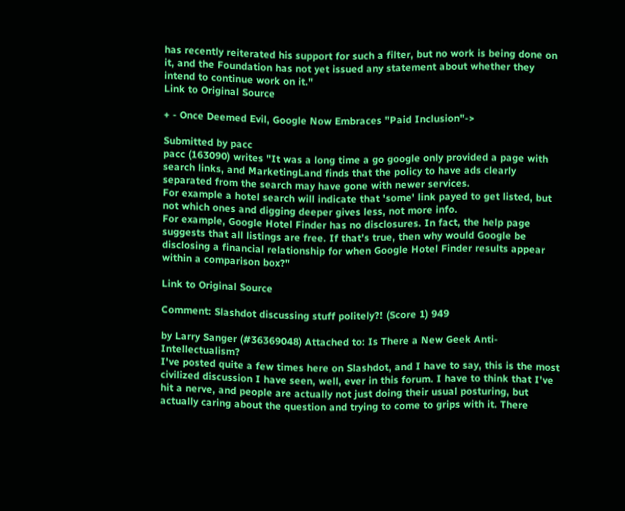has recently reiterated his support for such a filter, but no work is being done on it, and the Foundation has not yet issued any statement about whether they intend to continue work on it."
Link to Original Source

+ - Once Deemed Evil, Google Now Embraces "Paid Inclusion"->

Submitted by pacc
pacc (163090) writes "It was a long time a go google only provided a page with search links, and MarketingLand finds that the policy to have ads clearly separated from the search may have gone with newer services.
For example a hotel search will indicate that 'some' link payed to get listed, but not which ones and digging deeper gives less, not more info.
For example, Google Hotel Finder has no disclosures. In fact, the help page suggests that all listings are free. If that’s true, then why would Google be disclosing a financial relationship for when Google Hotel Finder results appear within a comparison box?"

Link to Original Source

Comment: Slashdot discussing stuff politely?! (Score 1) 949

by Larry Sanger (#36369048) Attached to: Is There a New Geek Anti-Intellectualism?
I've posted quite a few times here on Slashdot, and I have to say, this is the most civilized discussion I have seen, well, ever in this forum. I have to think that I've hit a nerve, and people are actually not just doing their usual posturing, but actually caring about the question and trying to come to grips with it. There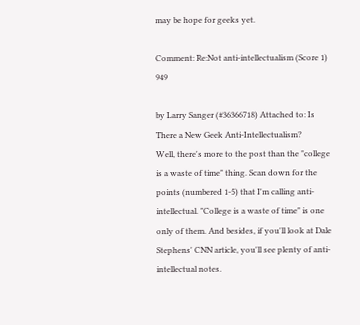may be hope for geeks yet.

Comment: Re:Not anti-intellectualism (Score 1) 949

by Larry Sanger (#36366718) Attached to: Is There a New Geek Anti-Intellectualism?
Well, there's more to the post than the "college is a waste of time" thing. Scan down for the points (numbered 1-5) that I'm calling anti-intellectual. "College is a waste of time" is one only of them. And besides, if you'll look at Dale Stephens' CNN article, you'll see plenty of anti-intellectual notes.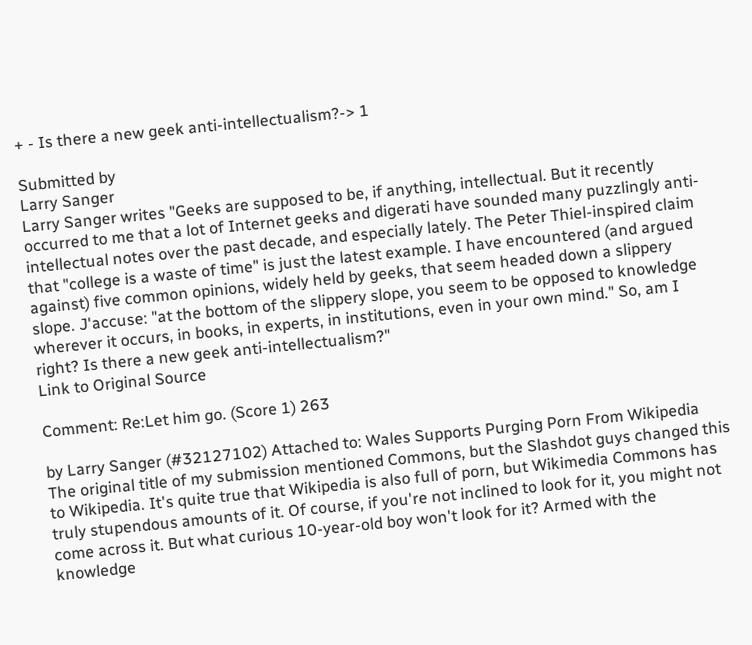+ - Is there a new geek anti-intellectualism?-> 1

Submitted by
Larry Sanger
Larry Sanger writes "Geeks are supposed to be, if anything, intellectual. But it recently occurred to me that a lot of Internet geeks and digerati have sounded many puzzlingly anti-intellectual notes over the past decade, and especially lately. The Peter Thiel-inspired claim that "college is a waste of time" is just the latest example. I have encountered (and argued against) five common opinions, widely held by geeks, that seem headed down a slippery slope. J'accuse: "at the bottom of the slippery slope, you seem to be opposed to knowledge wherever it occurs, in books, in experts, in institutions, even in your own mind." So, am I right? Is there a new geek anti-intellectualism?"
Link to Original Source

Comment: Re:Let him go. (Score 1) 263

by Larry Sanger (#32127102) Attached to: Wales Supports Purging Porn From Wikipedia
The original title of my submission mentioned Commons, but the Slashdot guys changed this to Wikipedia. It's quite true that Wikipedia is also full of porn, but Wikimedia Commons has truly stupendous amounts of it. Of course, if you're not inclined to look for it, you might not come across it. But what curious 10-year-old boy won't look for it? Armed with the knowledge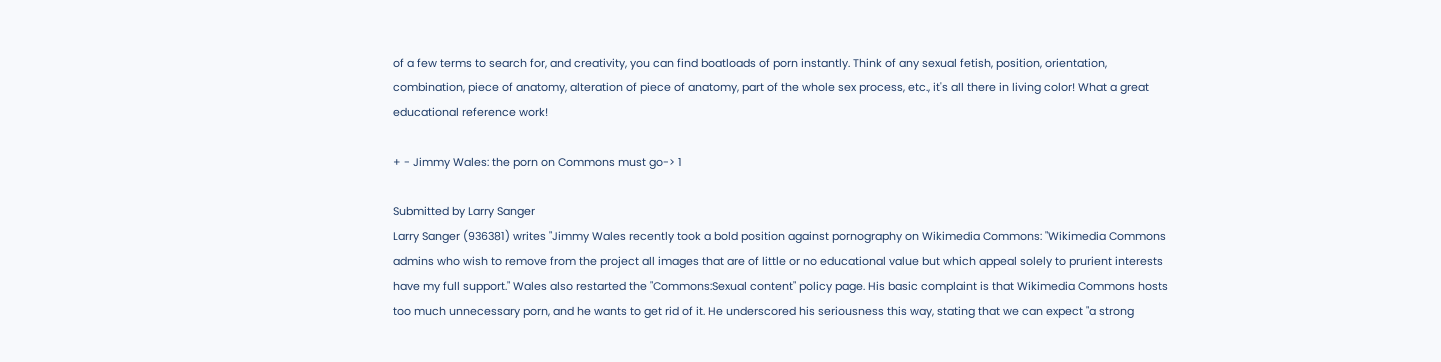of a few terms to search for, and creativity, you can find boatloads of porn instantly. Think of any sexual fetish, position, orientation, combination, piece of anatomy, alteration of piece of anatomy, part of the whole sex process, etc., it's all there in living color! What a great educational reference work!

+ - Jimmy Wales: the porn on Commons must go-> 1

Submitted by Larry Sanger
Larry Sanger (936381) writes "Jimmy Wales recently took a bold position against pornography on Wikimedia Commons: "Wikimedia Commons admins who wish to remove from the project all images that are of little or no educational value but which appeal solely to prurient interests have my full support." Wales also restarted the "Commons:Sexual content" policy page. His basic complaint is that Wikimedia Commons hosts too much unnecessary porn, and he wants to get rid of it. He underscored his seriousness this way, stating that we can expect "a strong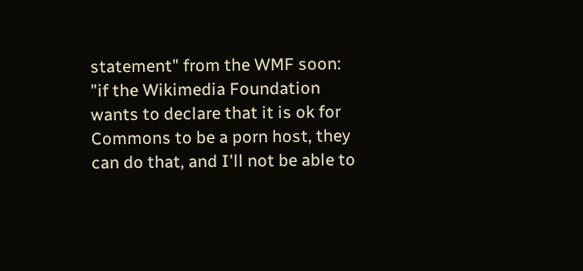statement" from the WMF soon: "if the Wikimedia Foundation wants to declare that it is ok for Commons to be a porn host, they can do that, and I'll not be able to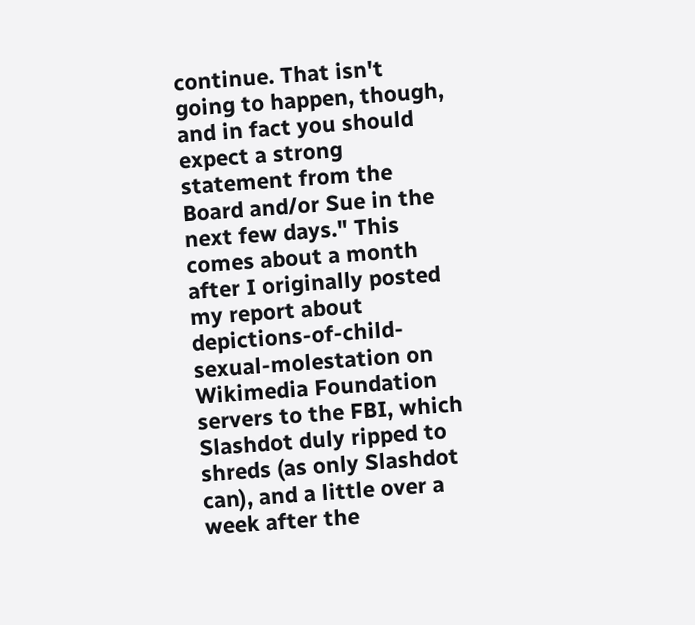continue. That isn't going to happen, though, and in fact you should expect a strong statement from the Board and/or Sue in the next few days." This comes about a month after I originally posted my report about depictions-of-child-sexual-molestation on Wikimedia Foundation servers to the FBI, which Slashdot duly ripped to shreds (as only Slashdot can), and a little over a week after the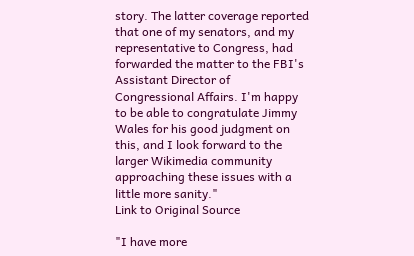story. The latter coverage reported that one of my senators, and my representative to Congress, had forwarded the matter to the FBI's Assistant Director of Congressional Affairs. I'm happy to be able to congratulate Jimmy Wales for his good judgment on this, and I look forward to the larger Wikimedia community approaching these issues with a little more sanity."
Link to Original Source

"I have more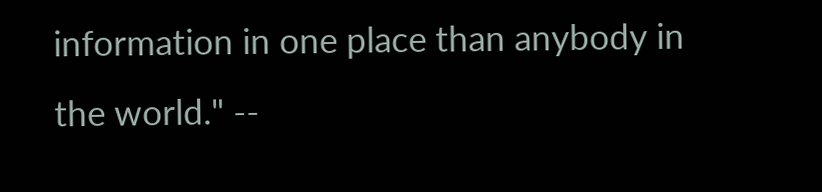information in one place than anybody in the world." --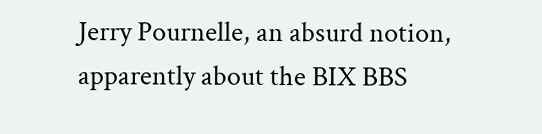Jerry Pournelle, an absurd notion, apparently about the BIX BBS